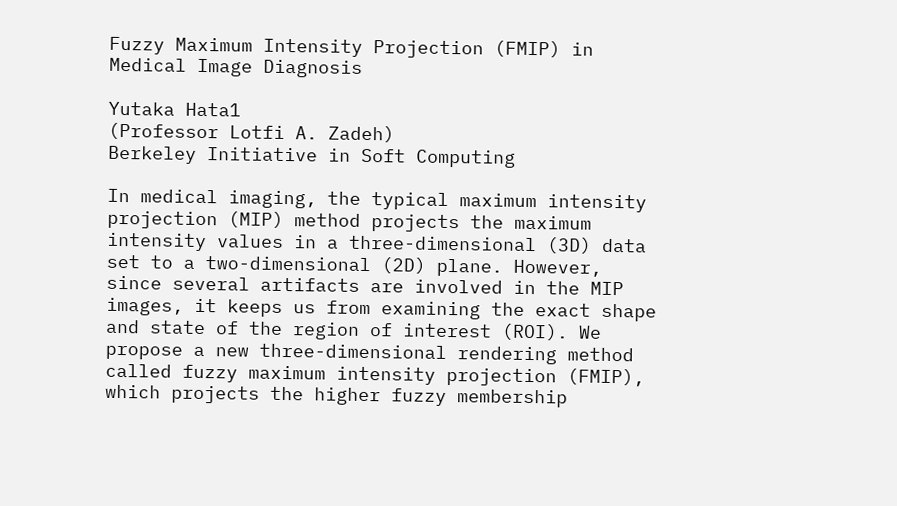Fuzzy Maximum Intensity Projection (FMIP) in Medical Image Diagnosis

Yutaka Hata1
(Professor Lotfi A. Zadeh)
Berkeley Initiative in Soft Computing

In medical imaging, the typical maximum intensity projection (MIP) method projects the maximum intensity values in a three-dimensional (3D) data set to a two-dimensional (2D) plane. However, since several artifacts are involved in the MIP images, it keeps us from examining the exact shape and state of the region of interest (ROI). We propose a new three-dimensional rendering method called fuzzy maximum intensity projection (FMIP), which projects the higher fuzzy membership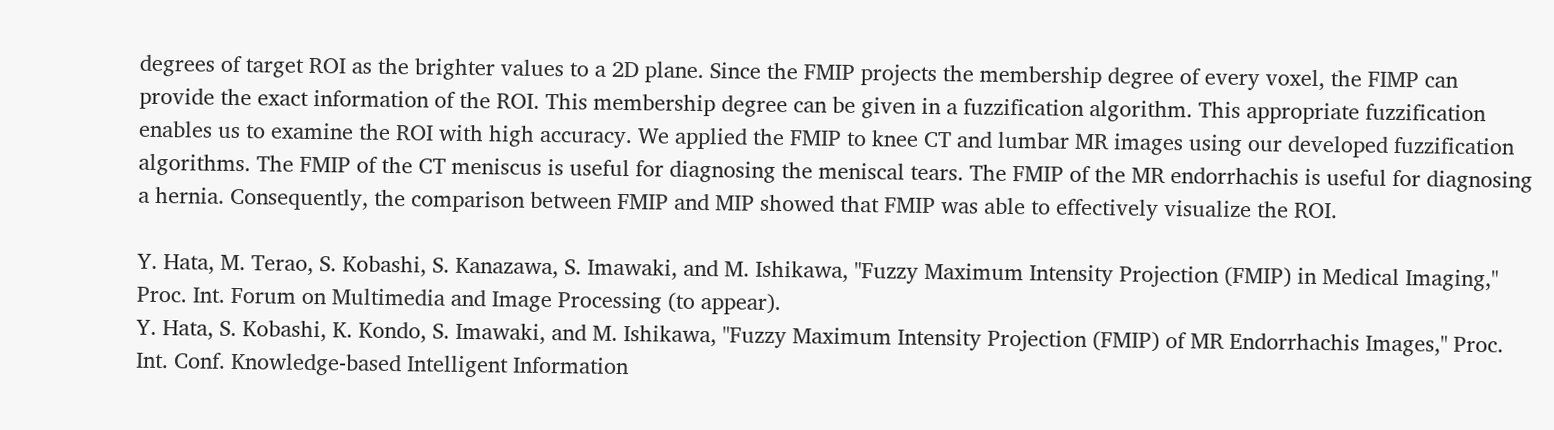degrees of target ROI as the brighter values to a 2D plane. Since the FMIP projects the membership degree of every voxel, the FIMP can provide the exact information of the ROI. This membership degree can be given in a fuzzification algorithm. This appropriate fuzzification enables us to examine the ROI with high accuracy. We applied the FMIP to knee CT and lumbar MR images using our developed fuzzification algorithms. The FMIP of the CT meniscus is useful for diagnosing the meniscal tears. The FMIP of the MR endorrhachis is useful for diagnosing a hernia. Consequently, the comparison between FMIP and MIP showed that FMIP was able to effectively visualize the ROI.

Y. Hata, M. Terao, S. Kobashi, S. Kanazawa, S. Imawaki, and M. Ishikawa, "Fuzzy Maximum Intensity Projection (FMIP) in Medical Imaging," Proc. Int. Forum on Multimedia and Image Processing (to appear).
Y. Hata, S. Kobashi, K. Kondo, S. Imawaki, and M. Ishikawa, "Fuzzy Maximum Intensity Projection (FMIP) of MR Endorrhachis Images," Proc. Int. Conf. Knowledge-based Intelligent Information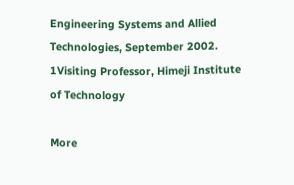Engineering Systems and Allied Technologies, September 2002.
1Visiting Professor, Himeji Institute of Technology

More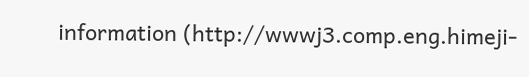information (http://wwwj3.comp.eng.himeji-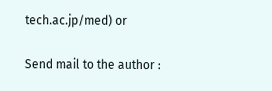tech.ac.jp/med) or

Send mail to the author :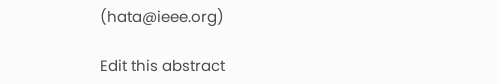(hata@ieee.org)

Edit this abstract